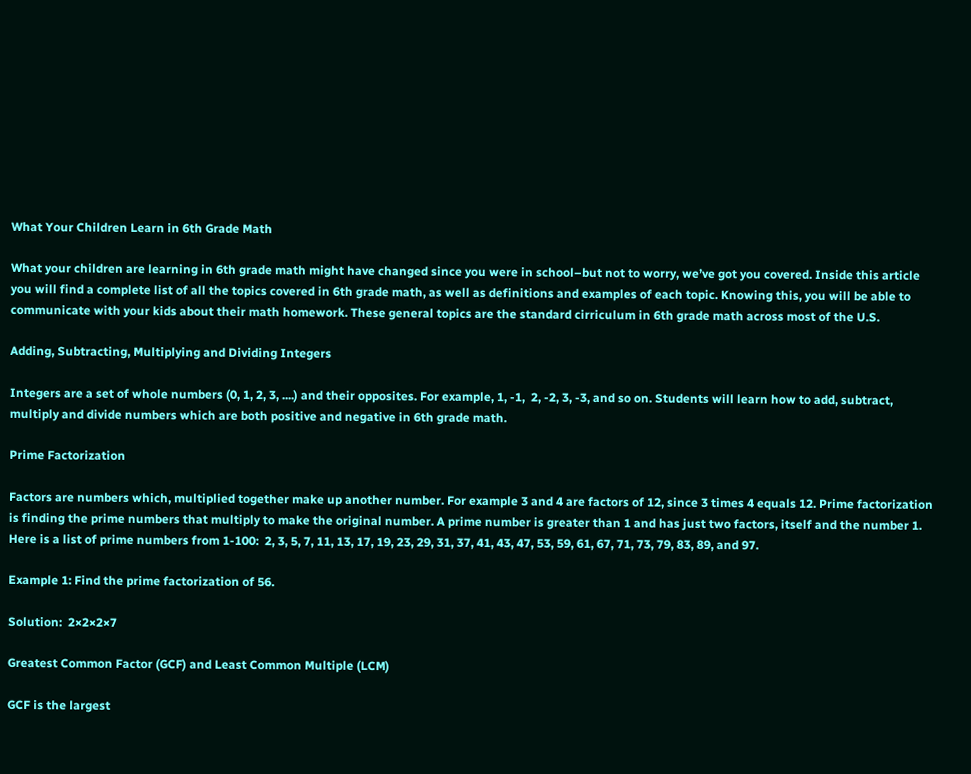What Your Children Learn in 6th Grade Math

What your children are learning in 6th grade math might have changed since you were in school–but not to worry, we’ve got you covered. Inside this article you will find a complete list of all the topics covered in 6th grade math, as well as definitions and examples of each topic. Knowing this, you will be able to communicate with your kids about their math homework. These general topics are the standard cirriculum in 6th grade math across most of the U.S.

Adding, Subtracting, Multiplying and Dividing Integers

Integers are a set of whole numbers (0, 1, 2, 3, ....) and their opposites. For example, 1, -1,  2, -2, 3, -3, and so on. Students will learn how to add, subtract, multiply and divide numbers which are both positive and negative in 6th grade math.

Prime Factorization

Factors are numbers which, multiplied together make up another number. For example 3 and 4 are factors of 12, since 3 times 4 equals 12. Prime factorization is finding the prime numbers that multiply to make the original number. A prime number is greater than 1 and has just two factors, itself and the number 1. Here is a list of prime numbers from 1-100:  2, 3, 5, 7, 11, 13, 17, 19, 23, 29, 31, 37, 41, 43, 47, 53, 59, 61, 67, 71, 73, 79, 83, 89, and 97.

Example 1: Find the prime factorization of 56.

Solution:  2×2×2×7

Greatest Common Factor (GCF) and Least Common Multiple (LCM)

GCF is the largest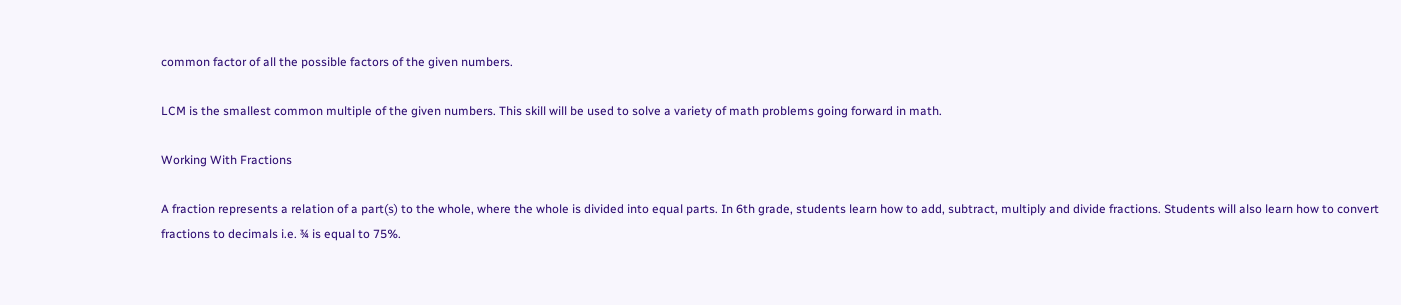common factor of all the possible factors of the given numbers.

LCM is the smallest common multiple of the given numbers. This skill will be used to solve a variety of math problems going forward in math.

Working With Fractions

A fraction represents a relation of a part(s) to the whole, where the whole is divided into equal parts. In 6th grade, students learn how to add, subtract, multiply and divide fractions. Students will also learn how to convert fractions to decimals i.e. ¾ is equal to 75%.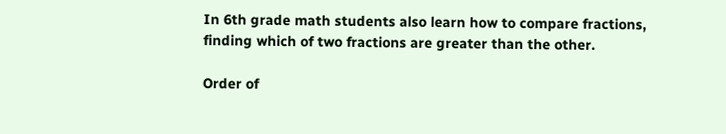In 6th grade math students also learn how to compare fractions, finding which of two fractions are greater than the other.

Order of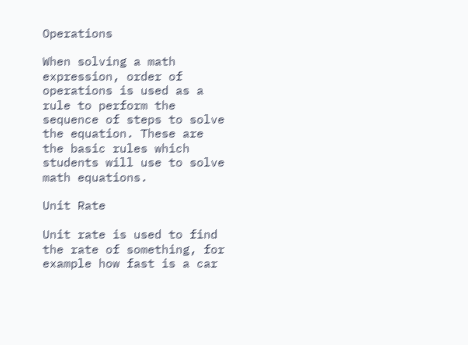Operations

When solving a math expression, order of operations is used as a rule to perform the sequence of steps to solve the equation. These are the basic rules which students will use to solve math equations.

Unit Rate

Unit rate is used to find the rate of something, for example how fast is a car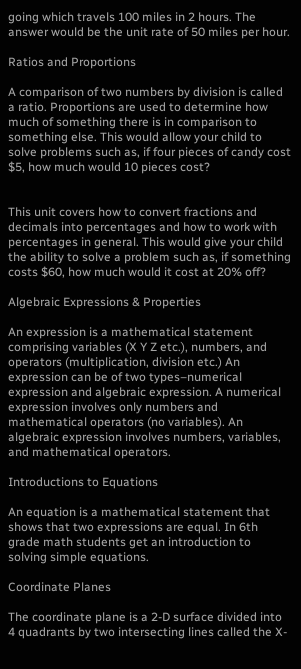going which travels 100 miles in 2 hours. The answer would be the unit rate of 50 miles per hour.

Ratios and Proportions

A comparison of two numbers by division is called a ratio. Proportions are used to determine how much of something there is in comparison to something else. This would allow your child to solve problems such as, if four pieces of candy cost $5, how much would 10 pieces cost?


This unit covers how to convert fractions and decimals into percentages and how to work with percentages in general. This would give your child the ability to solve a problem such as, if something costs $60, how much would it cost at 20% off?

Algebraic Expressions & Properties

An expression is a mathematical statement comprising variables (X Y Z etc.), numbers, and operators (multiplication, division etc.) An expression can be of two types–numerical expression and algebraic expression. A numerical expression involves only numbers and mathematical operators (no variables). An algebraic expression involves numbers, variables, and mathematical operators.

Introductions to Equations

An equation is a mathematical statement that shows that two expressions are equal. In 6th grade math students get an introduction to solving simple equations.

Coordinate Planes

The coordinate plane is a 2-D surface divided into 4 quadrants by two intersecting lines called the X-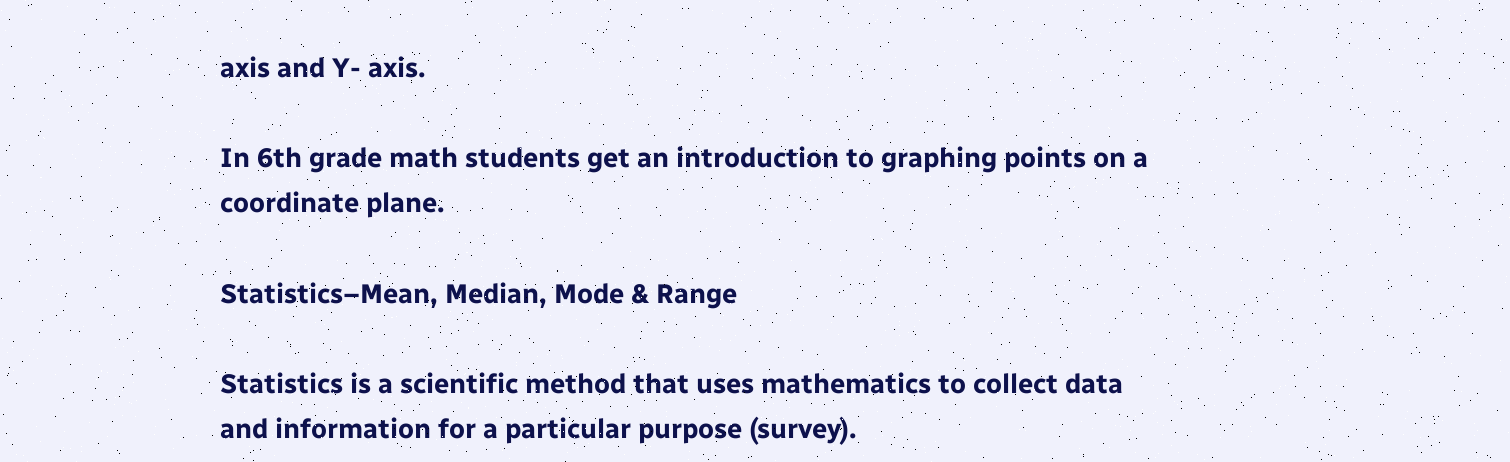axis and Y- axis.

In 6th grade math students get an introduction to graphing points on a coordinate plane.

Statistics–Mean, Median, Mode & Range

Statistics is a scientific method that uses mathematics to collect data and information for a particular purpose (survey).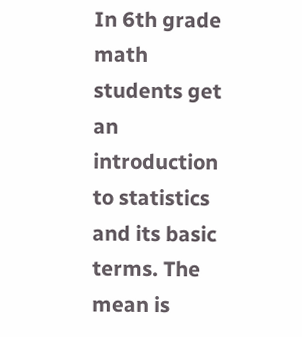In 6th grade math students get an introduction to statistics and its basic terms. The mean is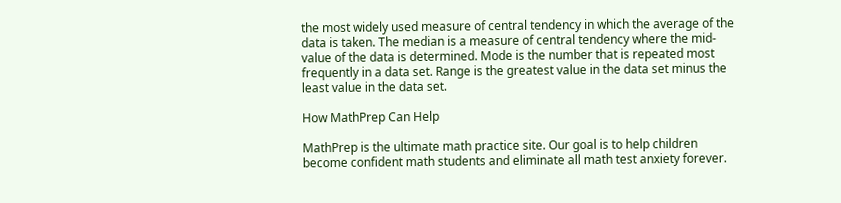the most widely used measure of central tendency in which the average of the data is taken. The median is a measure of central tendency where the mid-value of the data is determined. Mode is the number that is repeated most frequently in a data set. Range is the greatest value in the data set minus the least value in the data set.

How MathPrep Can Help

MathPrep is the ultimate math practice site. Our goal is to help children become confident math students and eliminate all math test anxiety forever.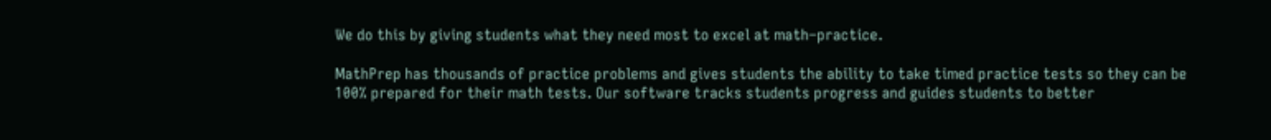We do this by giving students what they need most to excel at math–practice.

MathPrep has thousands of practice problems and gives students the ability to take timed practice tests so they can be 100% prepared for their math tests. Our software tracks students progress and guides students to better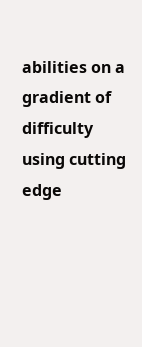abilities on a gradient of difficulty using cutting edge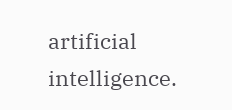artificial intelligence.